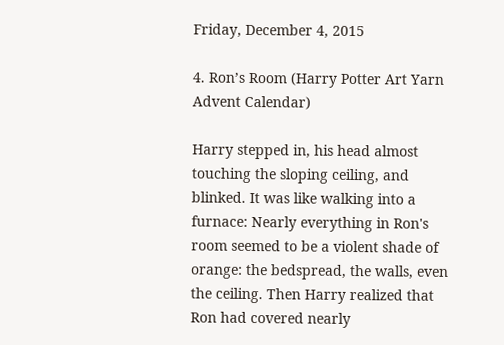Friday, December 4, 2015

4. Ron’s Room (Harry Potter Art Yarn Advent Calendar)

Harry stepped in, his head almost touching the sloping ceiling, and blinked. It was like walking into a furnace: Nearly everything in Ron's room seemed to be a violent shade of orange: the bedspread, the walls, even the ceiling. Then Harry realized that Ron had covered nearly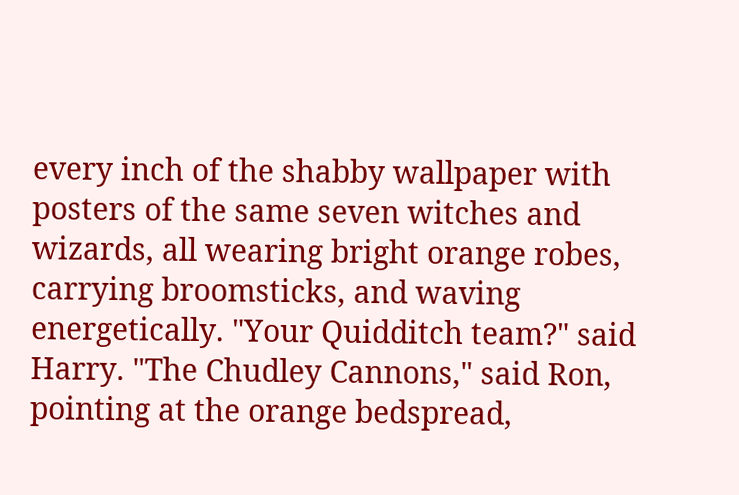every inch of the shabby wallpaper with posters of the same seven witches and wizards, all wearing bright orange robes, carrying broomsticks, and waving energetically. "Your Quidditch team?" said Harry. "The Chudley Cannons," said Ron, pointing at the orange bedspread,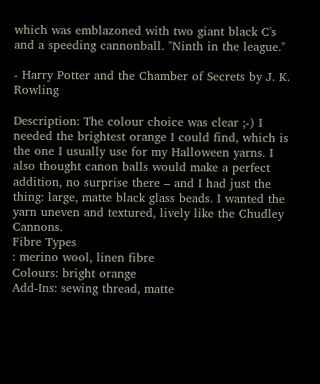which was emblazoned with two giant black C's and a speeding cannonball. "Ninth in the league."

- Harry Potter and the Chamber of Secrets by J. K. Rowling

Description: The colour choice was clear ;-) I needed the brightest orange I could find, which is the one I usually use for my Halloween yarns. I also thought canon balls would make a perfect addition, no surprise there – and I had just the thing: large, matte black glass beads. I wanted the yarn uneven and textured, lively like the Chudley Cannons.
Fibre Types
: merino wool, linen fibre
Colours: bright orange
Add-Ins: sewing thread, matte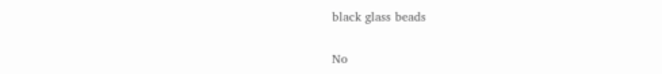black glass beads

No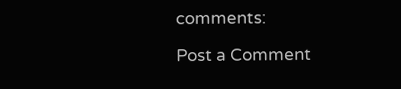comments:

Post a Comment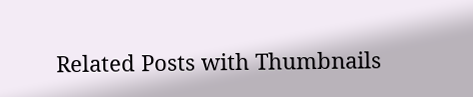Related Posts with Thumbnails